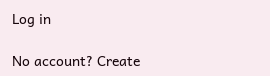Log in

No account? Create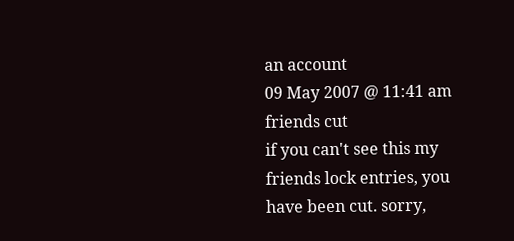an account
09 May 2007 @ 11:41 am
friends cut
if you can't see this my friends lock entries, you have been cut. sorry,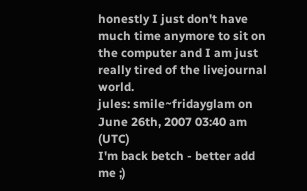honestly I just don't have much time anymore to sit on the computer and I am just really tired of the livejournal world.
jules: smile~fridayglam on June 26th, 2007 03:40 am (UTC)
I'm back betch - better add me ;)